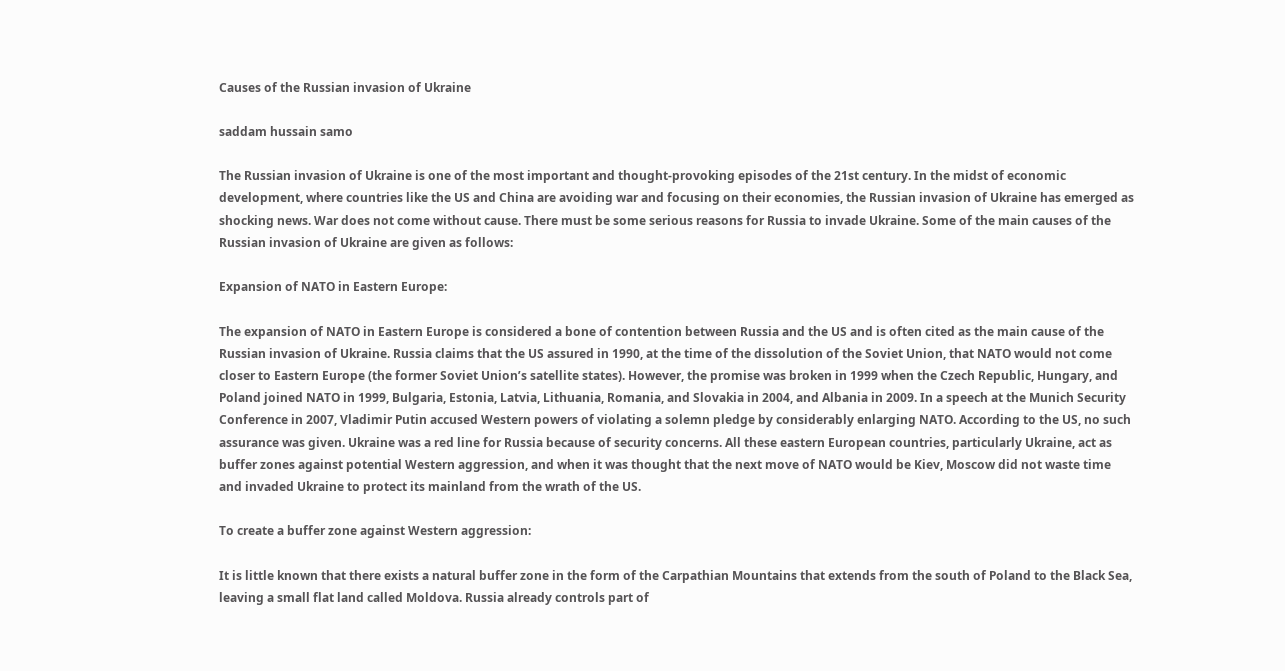Causes of the Russian invasion of Ukraine

saddam hussain samo

The Russian invasion of Ukraine is one of the most important and thought-provoking episodes of the 21st century. In the midst of economic development, where countries like the US and China are avoiding war and focusing on their economies, the Russian invasion of Ukraine has emerged as shocking news. War does not come without cause. There must be some serious reasons for Russia to invade Ukraine. Some of the main causes of the Russian invasion of Ukraine are given as follows:

Expansion of NATO in Eastern Europe:

The expansion of NATO in Eastern Europe is considered a bone of contention between Russia and the US and is often cited as the main cause of the Russian invasion of Ukraine. Russia claims that the US assured in 1990, at the time of the dissolution of the Soviet Union, that NATO would not come closer to Eastern Europe (the former Soviet Union’s satellite states). However, the promise was broken in 1999 when the Czech Republic, Hungary, and Poland joined NATO in 1999, Bulgaria, Estonia, Latvia, Lithuania, Romania, and Slovakia in 2004, and Albania in 2009. In a speech at the Munich Security Conference in 2007, Vladimir Putin accused Western powers of violating a solemn pledge by considerably enlarging NATO. According to the US, no such assurance was given. Ukraine was a red line for Russia because of security concerns. All these eastern European countries, particularly Ukraine, act as buffer zones against potential Western aggression, and when it was thought that the next move of NATO would be Kiev, Moscow did not waste time and invaded Ukraine to protect its mainland from the wrath of the US.

To create a buffer zone against Western aggression:

It is little known that there exists a natural buffer zone in the form of the Carpathian Mountains that extends from the south of Poland to the Black Sea, leaving a small flat land called Moldova. Russia already controls part of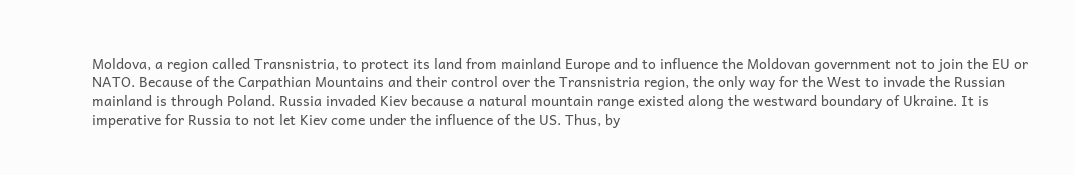Moldova, a region called Transnistria, to protect its land from mainland Europe and to influence the Moldovan government not to join the EU or NATO. Because of the Carpathian Mountains and their control over the Transnistria region, the only way for the West to invade the Russian mainland is through Poland. Russia invaded Kiev because a natural mountain range existed along the westward boundary of Ukraine. It is imperative for Russia to not let Kiev come under the influence of the US. Thus, by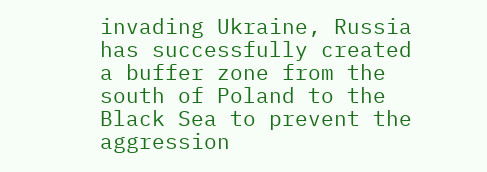invading Ukraine, Russia has successfully created a buffer zone from the south of Poland to the Black Sea to prevent the aggression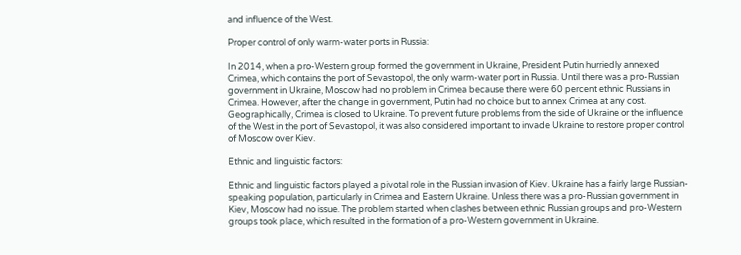and influence of the West.

Proper control of only warm-water ports in Russia:

In 2014, when a pro-Western group formed the government in Ukraine, President Putin hurriedly annexed Crimea, which contains the port of Sevastopol, the only warm-water port in Russia. Until there was a pro-Russian government in Ukraine, Moscow had no problem in Crimea because there were 60 percent ethnic Russians in Crimea. However, after the change in government, Putin had no choice but to annex Crimea at any cost. Geographically, Crimea is closed to Ukraine. To prevent future problems from the side of Ukraine or the influence of the West in the port of Sevastopol, it was also considered important to invade Ukraine to restore proper control of Moscow over Kiev.

Ethnic and linguistic factors:

Ethnic and linguistic factors played a pivotal role in the Russian invasion of Kiev. Ukraine has a fairly large Russian-speaking population, particularly in Crimea and Eastern Ukraine. Unless there was a pro-Russian government in Kiev, Moscow had no issue. The problem started when clashes between ethnic Russian groups and pro-Western groups took place, which resulted in the formation of a pro-Western government in Ukraine.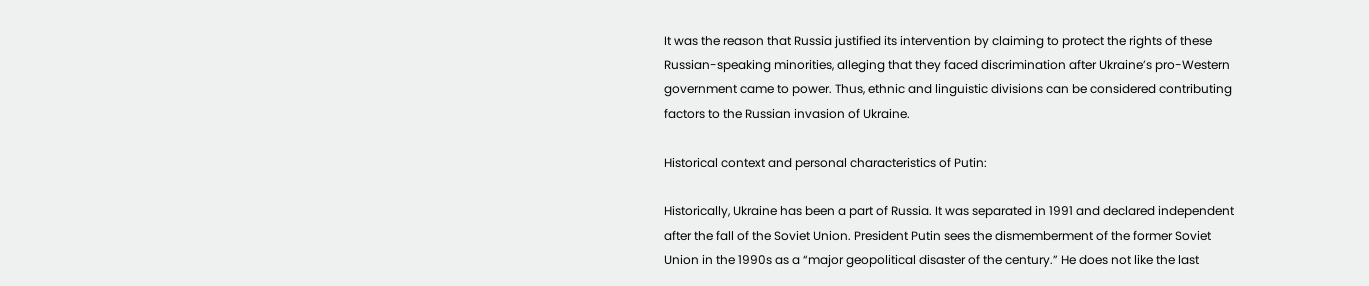It was the reason that Russia justified its intervention by claiming to protect the rights of these Russian-speaking minorities, alleging that they faced discrimination after Ukraine’s pro-Western government came to power. Thus, ethnic and linguistic divisions can be considered contributing factors to the Russian invasion of Ukraine.

Historical context and personal characteristics of Putin:

Historically, Ukraine has been a part of Russia. It was separated in 1991 and declared independent after the fall of the Soviet Union. President Putin sees the dismemberment of the former Soviet Union in the 1990s as a “major geopolitical disaster of the century.” He does not like the last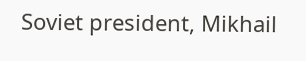Soviet president, Mikhail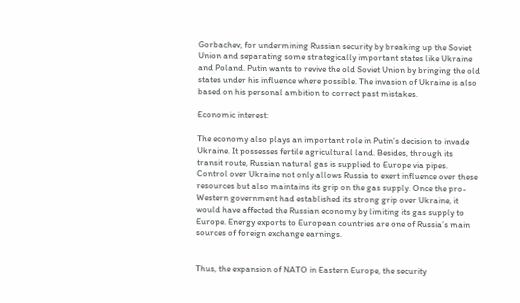Gorbachev, for undermining Russian security by breaking up the Soviet Union and separating some strategically important states like Ukraine and Poland. Putin wants to revive the old Soviet Union by bringing the old states under his influence where possible. The invasion of Ukraine is also based on his personal ambition to correct past mistakes.

Economic interest:

The economy also plays an important role in Putin’s decision to invade Ukraine. It possesses fertile agricultural land. Besides, through its transit route, Russian natural gas is supplied to Europe via pipes. Control over Ukraine not only allows Russia to exert influence over these resources but also maintains its grip on the gas supply. Once the pro-Western government had established its strong grip over Ukraine, it would have affected the Russian economy by limiting its gas supply to Europe. Energy exports to European countries are one of Russia’s main sources of foreign exchange earnings.


Thus, the expansion of NATO in Eastern Europe, the security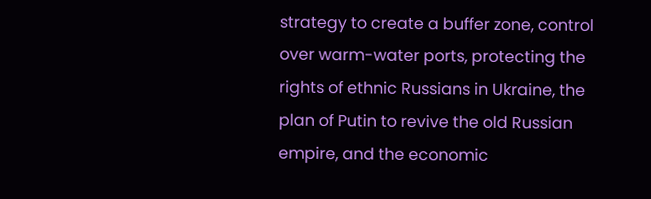strategy to create a buffer zone, control over warm-water ports, protecting the rights of ethnic Russians in Ukraine, the plan of Putin to revive the old Russian empire, and the economic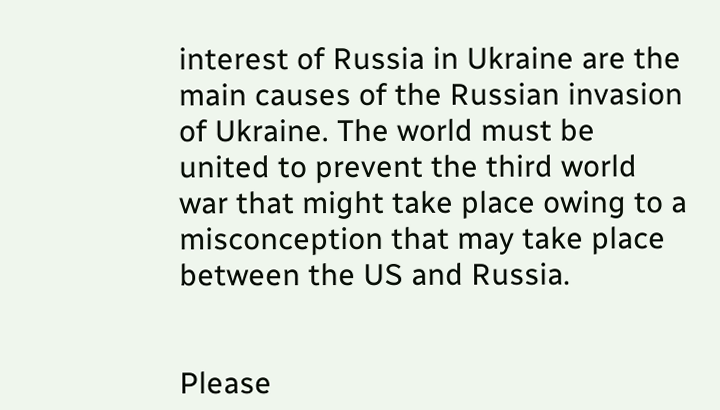interest of Russia in Ukraine are the main causes of the Russian invasion of Ukraine. The world must be united to prevent the third world war that might take place owing to a misconception that may take place between the US and Russia.


Please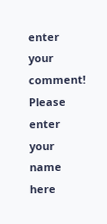enter your comment!
Please enter your name here